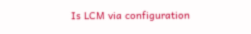Is LCM via configuration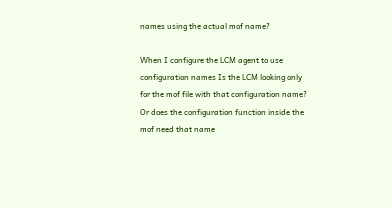names using the actual mof name?

When I configure the LCM agent to use configuration names Is the LCM looking only for the mof file with that configuration name? Or does the configuration function inside the mof need that name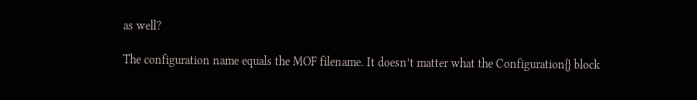as well?

The configuration name equals the MOF filename. It doesn’t matter what the Configuration{} block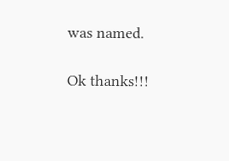was named.

Ok thanks!!!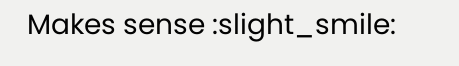Makes sense :slight_smile: